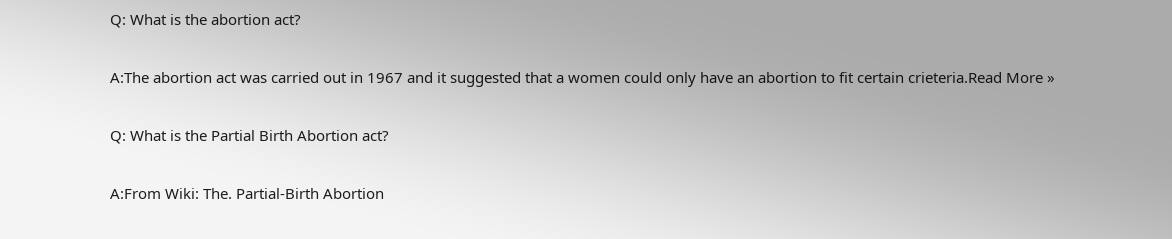Q: What is the abortion act?

A:The abortion act was carried out in 1967 and it suggested that a women could only have an abortion to fit certain crieteria.Read More »

Q: What is the Partial Birth Abortion act?

A:From Wiki: The. Partial-Birth Abortion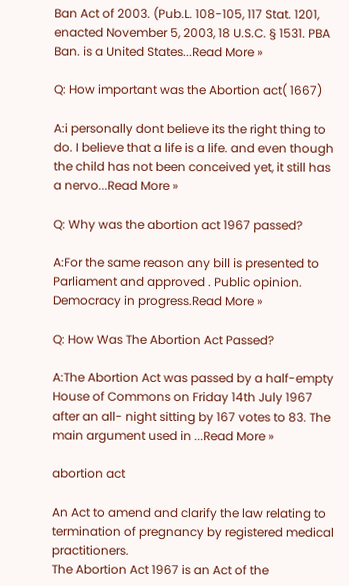Ban Act of 2003. (Pub.L. 108-105, 117 Stat. 1201, enacted November 5, 2003, 18 U.S.C. § 1531. PBA Ban. is a United States...Read More »

Q: How important was the Abortion act( 1667)

A:i personally dont believe its the right thing to do. I believe that a life is a life. and even though the child has not been conceived yet, it still has a nervo...Read More »

Q: Why was the abortion act 1967 passed?

A:For the same reason any bill is presented to Parliament and approved . Public opinion. Democracy in progress.Read More »

Q: How Was The Abortion Act Passed?

A:The Abortion Act was passed by a half-empty House of Commons on Friday 14th July 1967 after an all- night sitting by 167 votes to 83. The main argument used in ...Read More »

abortion act

An Act to amend and clarify the law relating to termination of pregnancy by registered medical practitioners.
The Abortion Act 1967 is an Act of the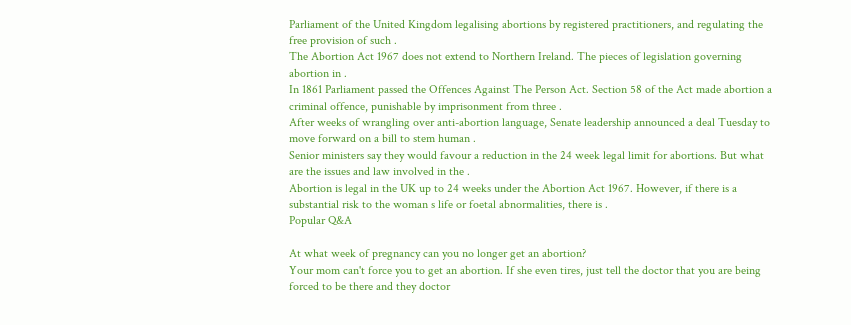Parliament of the United Kingdom legalising abortions by registered practitioners, and regulating the free provision of such .
The Abortion Act 1967 does not extend to Northern Ireland. The pieces of legislation governing abortion in .
In 1861 Parliament passed the Offences Against The Person Act. Section 58 of the Act made abortion a criminal offence, punishable by imprisonment from three .
After weeks of wrangling over anti-abortion language, Senate leadership announced a deal Tuesday to move forward on a bill to stem human .
Senior ministers say they would favour a reduction in the 24 week legal limit for abortions. But what are the issues and law involved in the .
Abortion is legal in the UK up to 24 weeks under the Abortion Act 1967. However, if there is a substantial risk to the woman s life or foetal abnormalities, there is .
Popular Q&A

At what week of pregnancy can you no longer get an abortion?
Your mom can't force you to get an abortion. If she even tires, just tell the doctor that you are being forced to be there and they doctor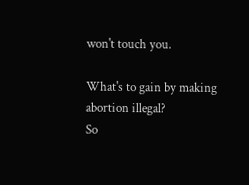won't touch you.

What's to gain by making abortion illegal?
So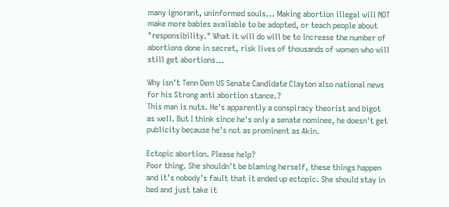many ignorant, uninformed souls... Making abortion illegal will NOT make more babies available to be adopted, or teach people about "responsibility." What it will do will be to increase the number of abortions done in secret, risk lives of thousands of women who will still get abortions...

Why isn't Tenn Dem US Senate Candidate Clayton also national news for his Strong anti abortion stance.?
This man is nuts. He's apparently a conspiracy theorist and bigot as well. But I think since he's only a senate nominee, he doesn't get publicity because he's not as prominent as Akin.

Ectopic abortion. Please help?
Poor thing. She shouldn't be blaming herself, these things happen and it's nobody's fault that it ended up ectopic. She should stay in bed and just take it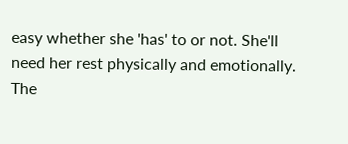easy whether she 'has' to or not. She'll need her rest physically and emotionally. The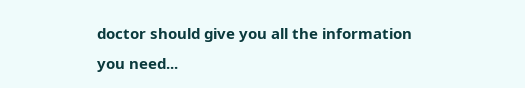doctor should give you all the information you need...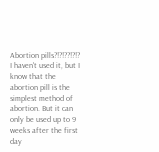Abortion pills?!?!??!?!?
I haven't used it, but I know that the abortion pill is the simplest method of abortion. But it can only be used up to 9 weeks after the first day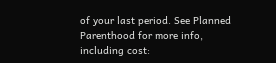of your last period. See Planned Parenthood for more info, including cost: